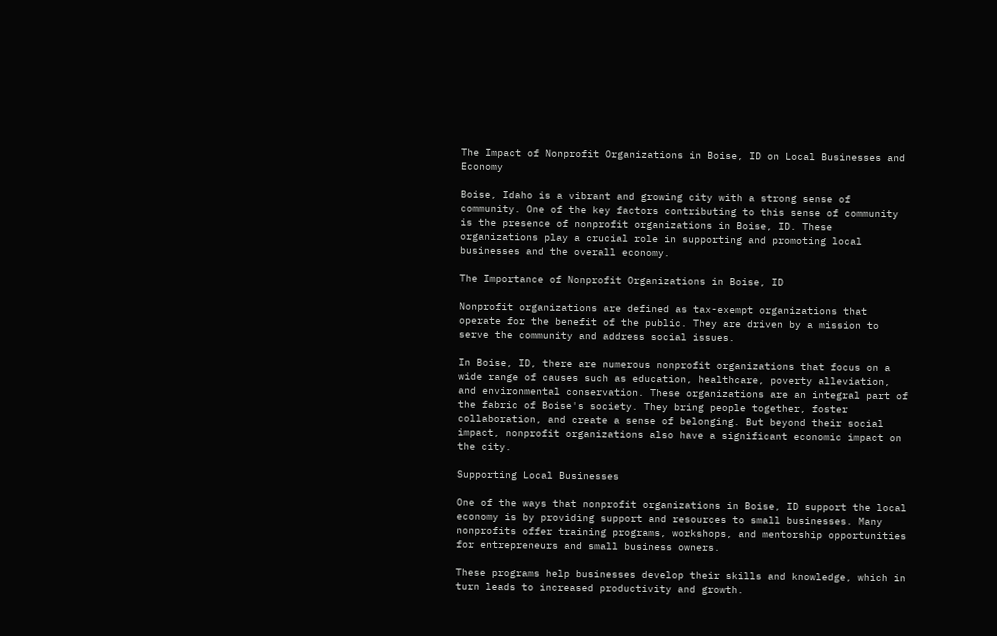The Impact of Nonprofit Organizations in Boise, ID on Local Businesses and Economy

Boise, Idaho is a vibrant and growing city with a strong sense of community. One of the key factors contributing to this sense of community is the presence of nonprofit organizations in Boise, ID. These organizations play a crucial role in supporting and promoting local businesses and the overall economy.

The Importance of Nonprofit Organizations in Boise, ID

Nonprofit organizations are defined as tax-exempt organizations that operate for the benefit of the public. They are driven by a mission to serve the community and address social issues.

In Boise, ID, there are numerous nonprofit organizations that focus on a wide range of causes such as education, healthcare, poverty alleviation, and environmental conservation. These organizations are an integral part of the fabric of Boise's society. They bring people together, foster collaboration, and create a sense of belonging. But beyond their social impact, nonprofit organizations also have a significant economic impact on the city.

Supporting Local Businesses

One of the ways that nonprofit organizations in Boise, ID support the local economy is by providing support and resources to small businesses. Many nonprofits offer training programs, workshops, and mentorship opportunities for entrepreneurs and small business owners.

These programs help businesses develop their skills and knowledge, which in turn leads to increased productivity and growth.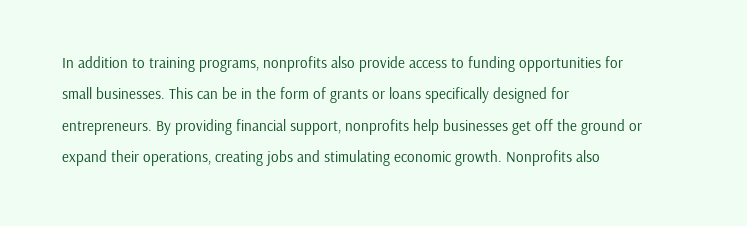In addition to training programs, nonprofits also provide access to funding opportunities for small businesses. This can be in the form of grants or loans specifically designed for entrepreneurs. By providing financial support, nonprofits help businesses get off the ground or expand their operations, creating jobs and stimulating economic growth. Nonprofits also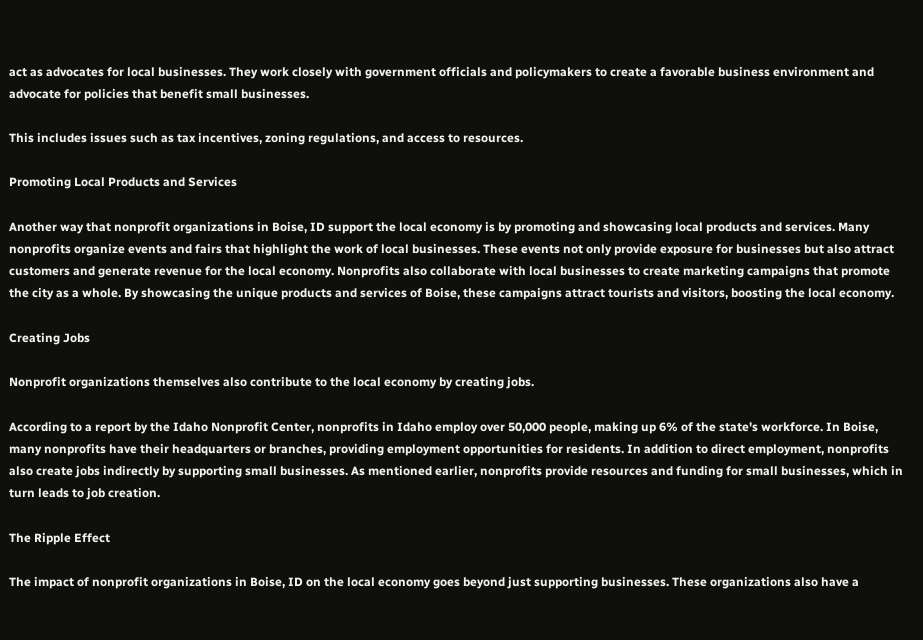act as advocates for local businesses. They work closely with government officials and policymakers to create a favorable business environment and advocate for policies that benefit small businesses.

This includes issues such as tax incentives, zoning regulations, and access to resources.

Promoting Local Products and Services

Another way that nonprofit organizations in Boise, ID support the local economy is by promoting and showcasing local products and services. Many nonprofits organize events and fairs that highlight the work of local businesses. These events not only provide exposure for businesses but also attract customers and generate revenue for the local economy. Nonprofits also collaborate with local businesses to create marketing campaigns that promote the city as a whole. By showcasing the unique products and services of Boise, these campaigns attract tourists and visitors, boosting the local economy.

Creating Jobs

Nonprofit organizations themselves also contribute to the local economy by creating jobs.

According to a report by the Idaho Nonprofit Center, nonprofits in Idaho employ over 50,000 people, making up 6% of the state's workforce. In Boise, many nonprofits have their headquarters or branches, providing employment opportunities for residents. In addition to direct employment, nonprofits also create jobs indirectly by supporting small businesses. As mentioned earlier, nonprofits provide resources and funding for small businesses, which in turn leads to job creation.

The Ripple Effect

The impact of nonprofit organizations in Boise, ID on the local economy goes beyond just supporting businesses. These organizations also have a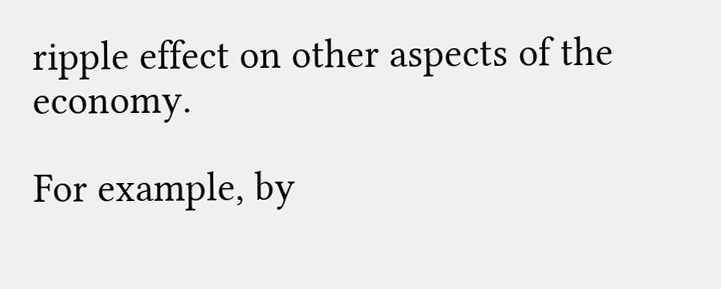ripple effect on other aspects of the economy.

For example, by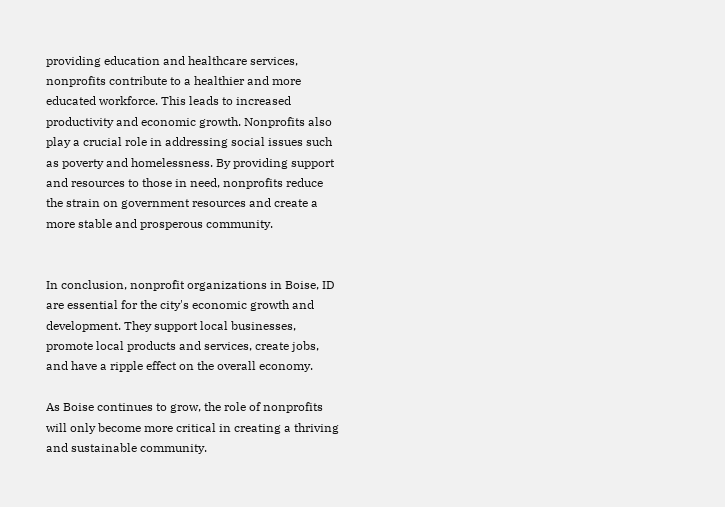providing education and healthcare services, nonprofits contribute to a healthier and more educated workforce. This leads to increased productivity and economic growth. Nonprofits also play a crucial role in addressing social issues such as poverty and homelessness. By providing support and resources to those in need, nonprofits reduce the strain on government resources and create a more stable and prosperous community.


In conclusion, nonprofit organizations in Boise, ID are essential for the city's economic growth and development. They support local businesses, promote local products and services, create jobs, and have a ripple effect on the overall economy.

As Boise continues to grow, the role of nonprofits will only become more critical in creating a thriving and sustainable community.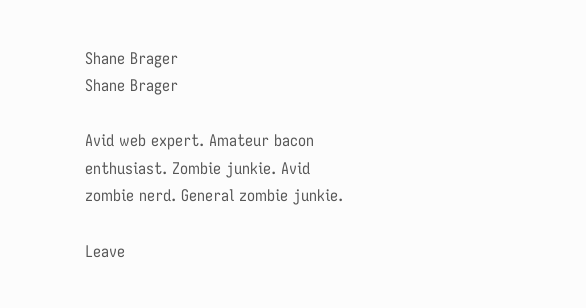Shane Brager
Shane Brager

Avid web expert. Amateur bacon enthusiast. Zombie junkie. Avid zombie nerd. General zombie junkie.

Leave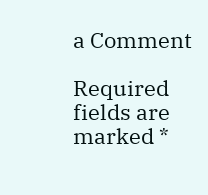a Comment

Required fields are marked *